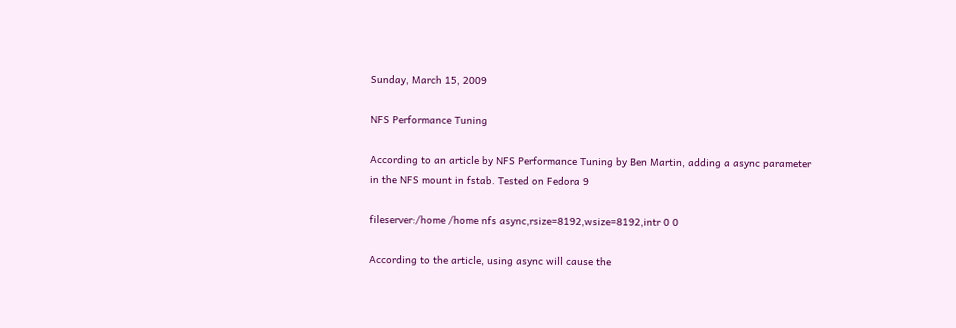Sunday, March 15, 2009

NFS Performance Tuning

According to an article by NFS Performance Tuning by Ben Martin, adding a async parameter in the NFS mount in fstab. Tested on Fedora 9

fileserver:/home /home nfs async,rsize=8192,wsize=8192,intr 0 0

According to the article, using async will cause the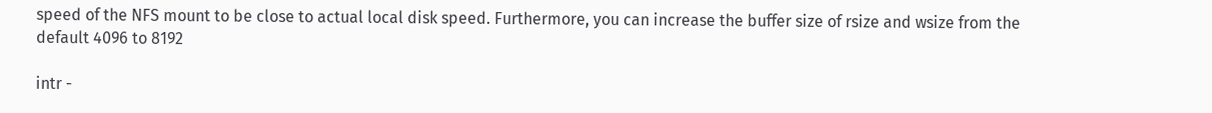speed of the NFS mount to be close to actual local disk speed. Furthermore, you can increase the buffer size of rsize and wsize from the default 4096 to 8192

intr -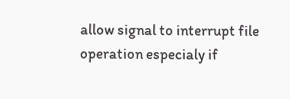allow signal to interrupt file operation especialy if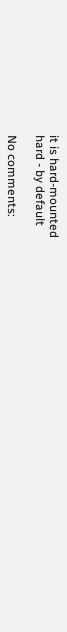it is hard-mounted
hard - by default

No comments: